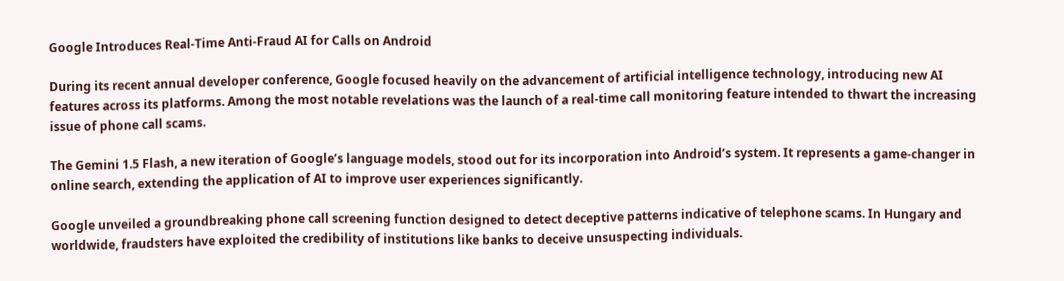Google Introduces Real-Time Anti-Fraud AI for Calls on Android

During its recent annual developer conference, Google focused heavily on the advancement of artificial intelligence technology, introducing new AI features across its platforms. Among the most notable revelations was the launch of a real-time call monitoring feature intended to thwart the increasing issue of phone call scams.

The Gemini 1.5 Flash, a new iteration of Google’s language models, stood out for its incorporation into Android’s system. It represents a game-changer in online search, extending the application of AI to improve user experiences significantly.

Google unveiled a groundbreaking phone call screening function designed to detect deceptive patterns indicative of telephone scams. In Hungary and worldwide, fraudsters have exploited the credibility of institutions like banks to deceive unsuspecting individuals.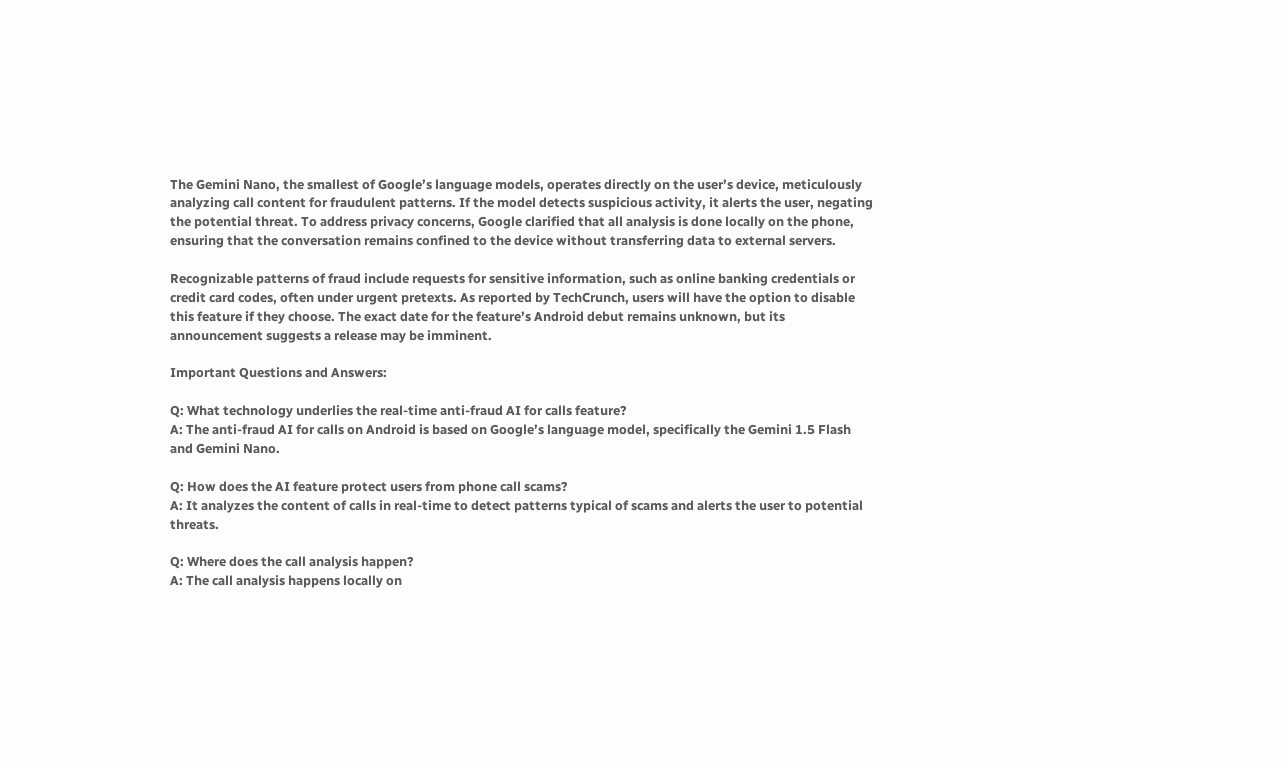The Gemini Nano, the smallest of Google’s language models, operates directly on the user’s device, meticulously analyzing call content for fraudulent patterns. If the model detects suspicious activity, it alerts the user, negating the potential threat. To address privacy concerns, Google clarified that all analysis is done locally on the phone, ensuring that the conversation remains confined to the device without transferring data to external servers.

Recognizable patterns of fraud include requests for sensitive information, such as online banking credentials or credit card codes, often under urgent pretexts. As reported by TechCrunch, users will have the option to disable this feature if they choose. The exact date for the feature’s Android debut remains unknown, but its announcement suggests a release may be imminent.

Important Questions and Answers:

Q: What technology underlies the real-time anti-fraud AI for calls feature?
A: The anti-fraud AI for calls on Android is based on Google’s language model, specifically the Gemini 1.5 Flash and Gemini Nano.

Q: How does the AI feature protect users from phone call scams?
A: It analyzes the content of calls in real-time to detect patterns typical of scams and alerts the user to potential threats.

Q: Where does the call analysis happen?
A: The call analysis happens locally on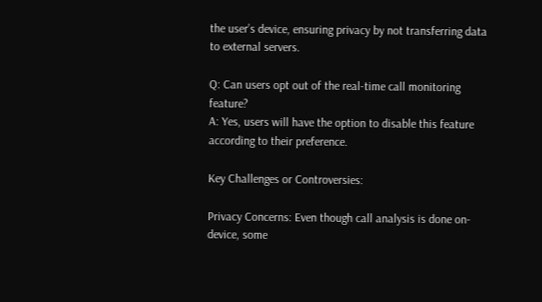the user’s device, ensuring privacy by not transferring data to external servers.

Q: Can users opt out of the real-time call monitoring feature?
A: Yes, users will have the option to disable this feature according to their preference.

Key Challenges or Controversies:

Privacy Concerns: Even though call analysis is done on-device, some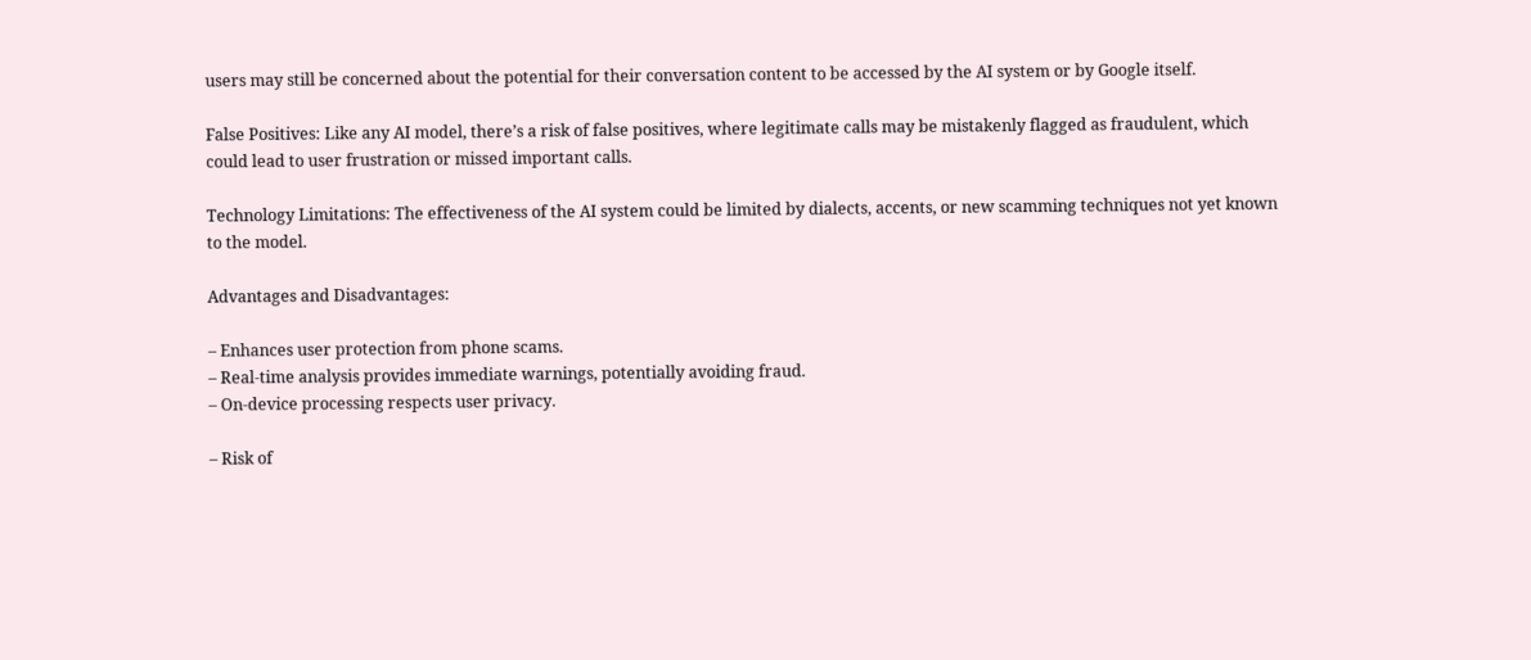users may still be concerned about the potential for their conversation content to be accessed by the AI system or by Google itself.

False Positives: Like any AI model, there’s a risk of false positives, where legitimate calls may be mistakenly flagged as fraudulent, which could lead to user frustration or missed important calls.

Technology Limitations: The effectiveness of the AI system could be limited by dialects, accents, or new scamming techniques not yet known to the model.

Advantages and Disadvantages:

– Enhances user protection from phone scams.
– Real-time analysis provides immediate warnings, potentially avoiding fraud.
– On-device processing respects user privacy.

– Risk of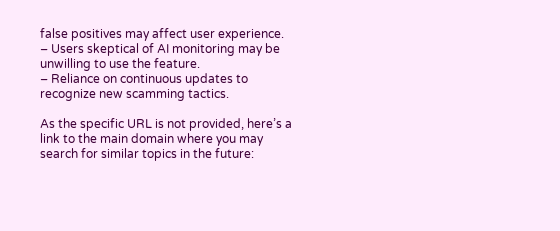false positives may affect user experience.
– Users skeptical of AI monitoring may be unwilling to use the feature.
– Reliance on continuous updates to recognize new scamming tactics.

As the specific URL is not provided, here’s a link to the main domain where you may search for similar topics in the future: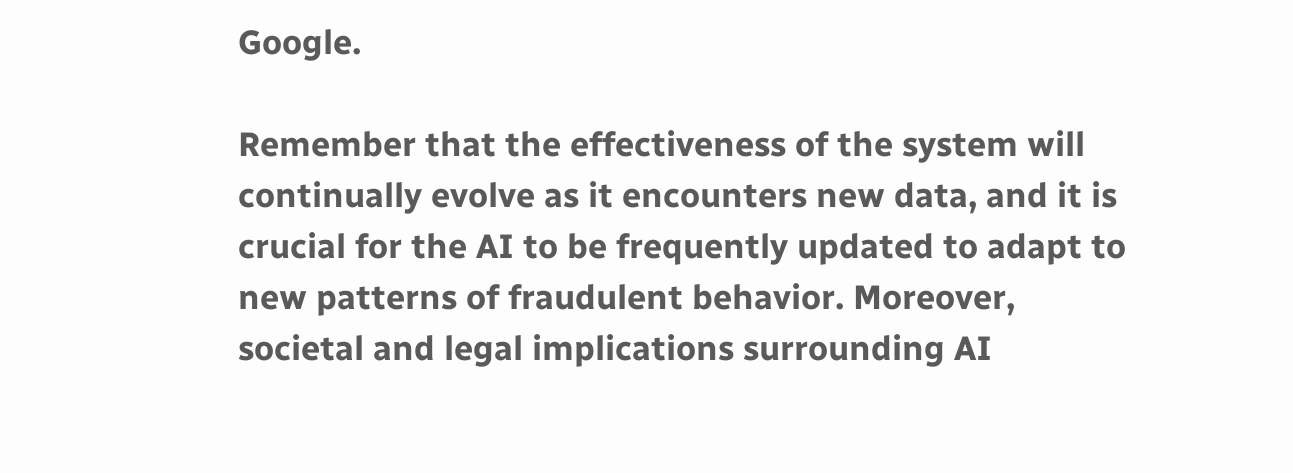Google.

Remember that the effectiveness of the system will continually evolve as it encounters new data, and it is crucial for the AI to be frequently updated to adapt to new patterns of fraudulent behavior. Moreover, societal and legal implications surrounding AI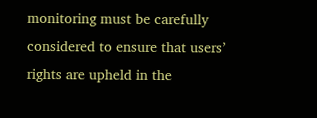monitoring must be carefully considered to ensure that users’ rights are upheld in the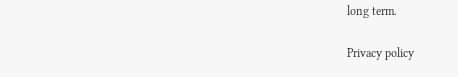long term.

Privacy policy